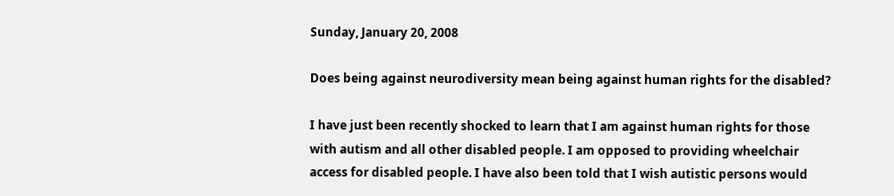Sunday, January 20, 2008

Does being against neurodiversity mean being against human rights for the disabled?

I have just been recently shocked to learn that I am against human rights for those with autism and all other disabled people. I am opposed to providing wheelchair access for disabled people. I have also been told that I wish autistic persons would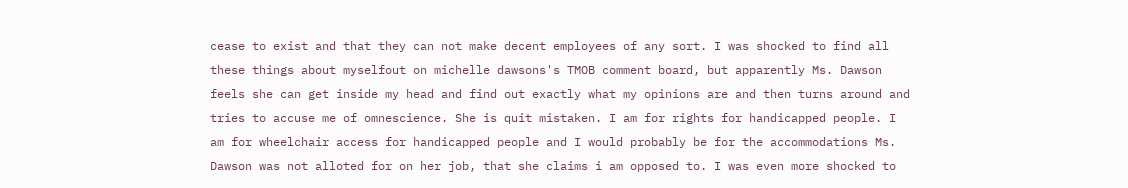cease to exist and that they can not make decent employees of any sort. I was shocked to find all these things about myselfout on michelle dawsons's TMOB comment board, but apparently Ms. Dawson feels she can get inside my head and find out exactly what my opinions are and then turns around and tries to accuse me of omnescience. She is quit mistaken. I am for rights for handicapped people. I am for wheelchair access for handicapped people and I would probably be for the accommodations Ms. Dawson was not alloted for on her job, that she claims i am opposed to. I was even more shocked to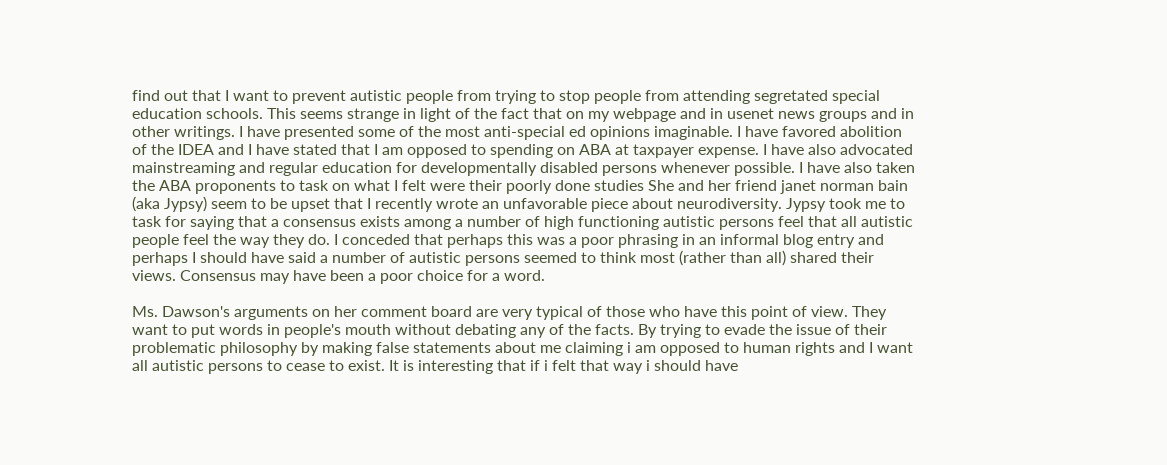find out that I want to prevent autistic people from trying to stop people from attending segretated special education schools. This seems strange in light of the fact that on my webpage and in usenet news groups and in other writings. I have presented some of the most anti-special ed opinions imaginable. I have favored abolition of the IDEA and I have stated that I am opposed to spending on ABA at taxpayer expense. I have also advocated mainstreaming and regular education for developmentally disabled persons whenever possible. I have also taken the ABA proponents to task on what I felt were their poorly done studies She and her friend janet norman bain (aka Jypsy) seem to be upset that I recently wrote an unfavorable piece about neurodiversity. Jypsy took me to task for saying that a consensus exists among a number of high functioning autistic persons feel that all autistic people feel the way they do. I conceded that perhaps this was a poor phrasing in an informal blog entry and perhaps I should have said a number of autistic persons seemed to think most (rather than all) shared their views. Consensus may have been a poor choice for a word.

Ms. Dawson's arguments on her comment board are very typical of those who have this point of view. They want to put words in people's mouth without debating any of the facts. By trying to evade the issue of their problematic philosophy by making false statements about me claiming i am opposed to human rights and I want all autistic persons to cease to exist. It is interesting that if i felt that way i should have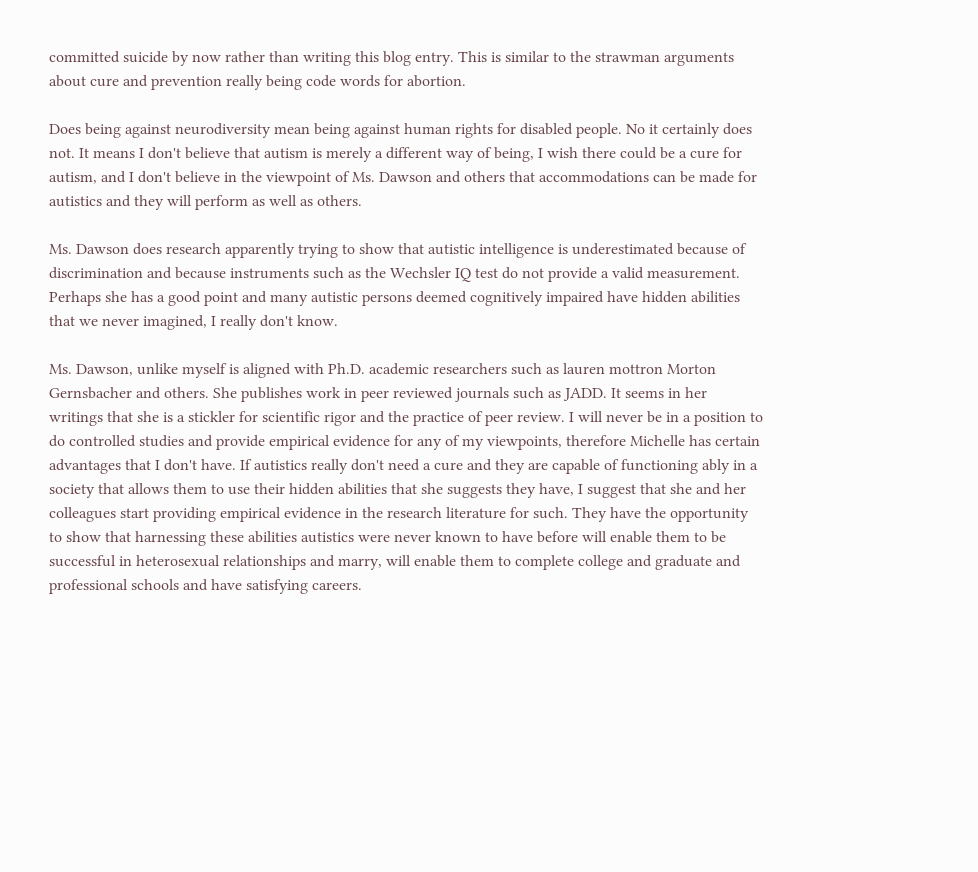committed suicide by now rather than writing this blog entry. This is similar to the strawman arguments about cure and prevention really being code words for abortion.

Does being against neurodiversity mean being against human rights for disabled people. No it certainly does not. It means I don't believe that autism is merely a different way of being, I wish there could be a cure for autism, and I don't believe in the viewpoint of Ms. Dawson and others that accommodations can be made for autistics and they will perform as well as others.

Ms. Dawson does research apparently trying to show that autistic intelligence is underestimated because of discrimination and because instruments such as the Wechsler IQ test do not provide a valid measurement. Perhaps she has a good point and many autistic persons deemed cognitively impaired have hidden abilities that we never imagined, I really don't know.

Ms. Dawson, unlike myself is aligned with Ph.D. academic researchers such as lauren mottron Morton Gernsbacher and others. She publishes work in peer reviewed journals such as JADD. It seems in her writings that she is a stickler for scientific rigor and the practice of peer review. I will never be in a position to do controlled studies and provide empirical evidence for any of my viewpoints, therefore Michelle has certain advantages that I don't have. If autistics really don't need a cure and they are capable of functioning ably in a society that allows them to use their hidden abilities that she suggests they have, I suggest that she and her colleagues start providing empirical evidence in the research literature for such. They have the opportunity to show that harnessing these abilities autistics were never known to have before will enable them to be successful in heterosexual relationships and marry, will enable them to complete college and graduate and professional schools and have satisfying careers.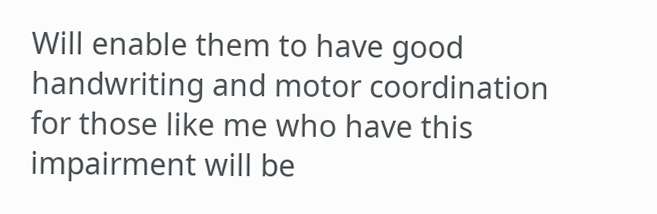Will enable them to have good handwriting and motor coordination for those like me who have this impairment will be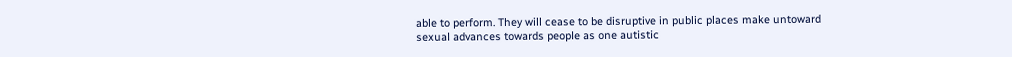able to perform. They will cease to be disruptive in public places make untoward sexual advances towards people as one autistic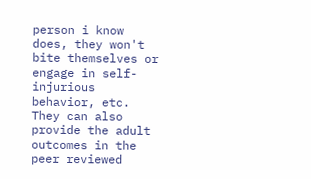person i know does, they won't bite themselves or engage in self-injurious behavior, etc. They can also provide the adult outcomes in the peer reviewed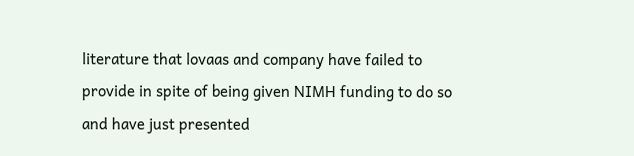literature that lovaas and company have failed to provide in spite of being given NIMH funding to do so and have just presented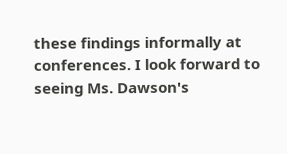these findings informally at conferences. I look forward to seeing Ms. Dawson's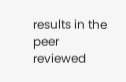results in the peer reviewed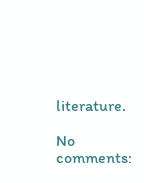literature.

No comments: